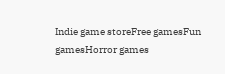Indie game storeFree gamesFun gamesHorror games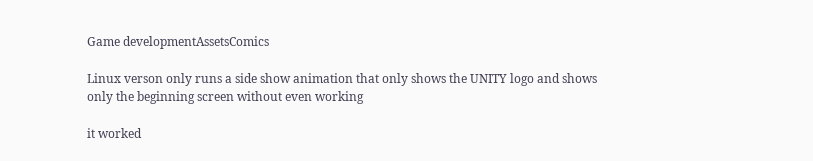Game developmentAssetsComics

Linux verson only runs a side show animation that only shows the UNITY logo and shows only the beginning screen without even working

it worked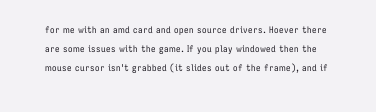for me with an amd card and open source drivers. Hoever there are some issues with the game. If you play windowed then the mouse cursor isn't grabbed (it slides out of the frame), and if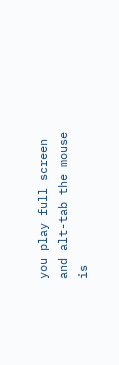you play full screen and alt-tab the mouse is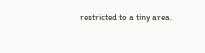restricted to a tiny area.